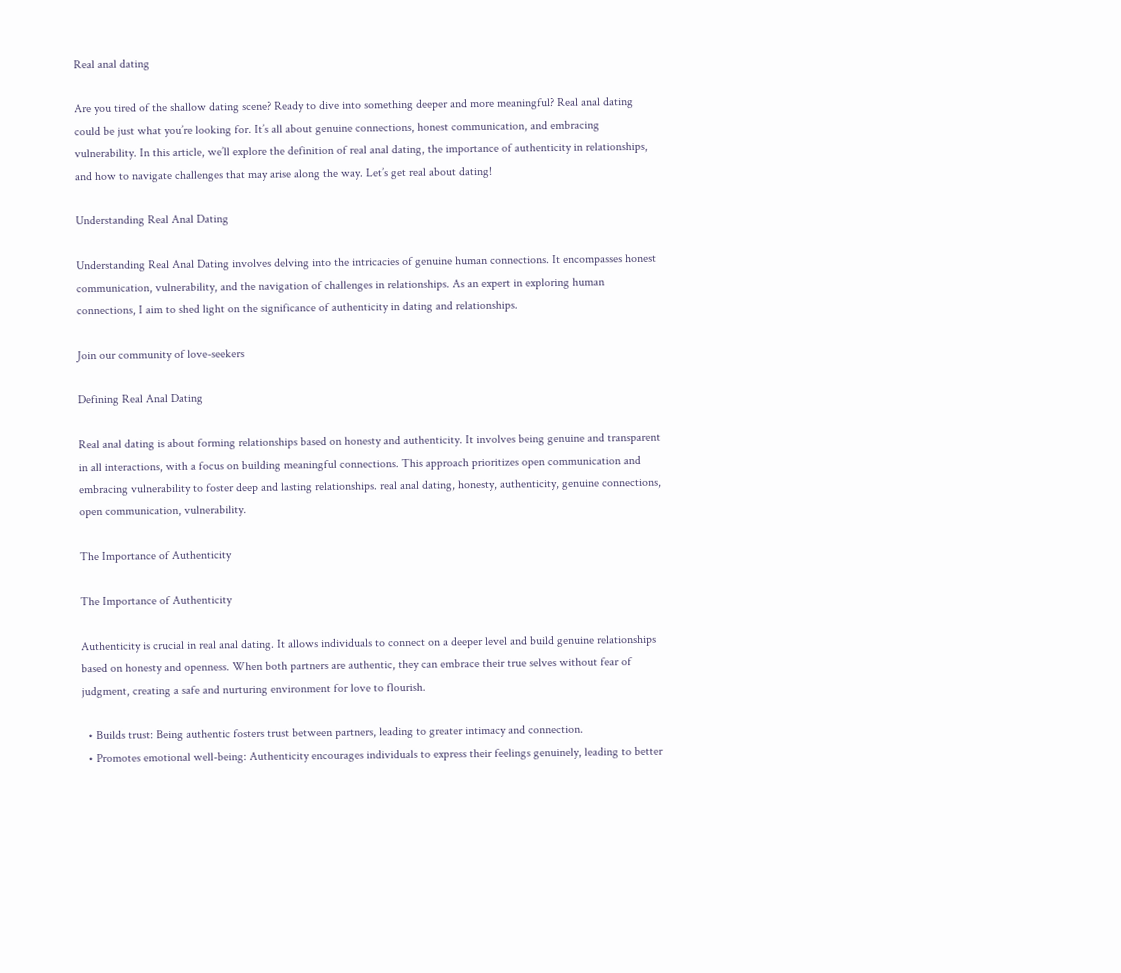Real anal dating

Are you tired of the shallow dating scene? Ready to dive into something deeper and more meaningful? Real anal dating could be just what you’re looking for. It’s all about genuine connections, honest communication, and embracing vulnerability. In this article, we’ll explore the definition of real anal dating, the importance of authenticity in relationships, and how to navigate challenges that may arise along the way. Let’s get real about dating!

Understanding Real Anal Dating

Understanding Real Anal Dating involves delving into the intricacies of genuine human connections. It encompasses honest communication, vulnerability, and the navigation of challenges in relationships. As an expert in exploring human connections, I aim to shed light on the significance of authenticity in dating and relationships.

Join our community of love-seekers

Defining Real Anal Dating

Real anal dating is about forming relationships based on honesty and authenticity. It involves being genuine and transparent in all interactions, with a focus on building meaningful connections. This approach prioritizes open communication and embracing vulnerability to foster deep and lasting relationships. real anal dating, honesty, authenticity, genuine connections, open communication, vulnerability.

The Importance of Authenticity

The Importance of Authenticity

Authenticity is crucial in real anal dating. It allows individuals to connect on a deeper level and build genuine relationships based on honesty and openness. When both partners are authentic, they can embrace their true selves without fear of judgment, creating a safe and nurturing environment for love to flourish.

  • Builds trust: Being authentic fosters trust between partners, leading to greater intimacy and connection.
  • Promotes emotional well-being: Authenticity encourages individuals to express their feelings genuinely, leading to better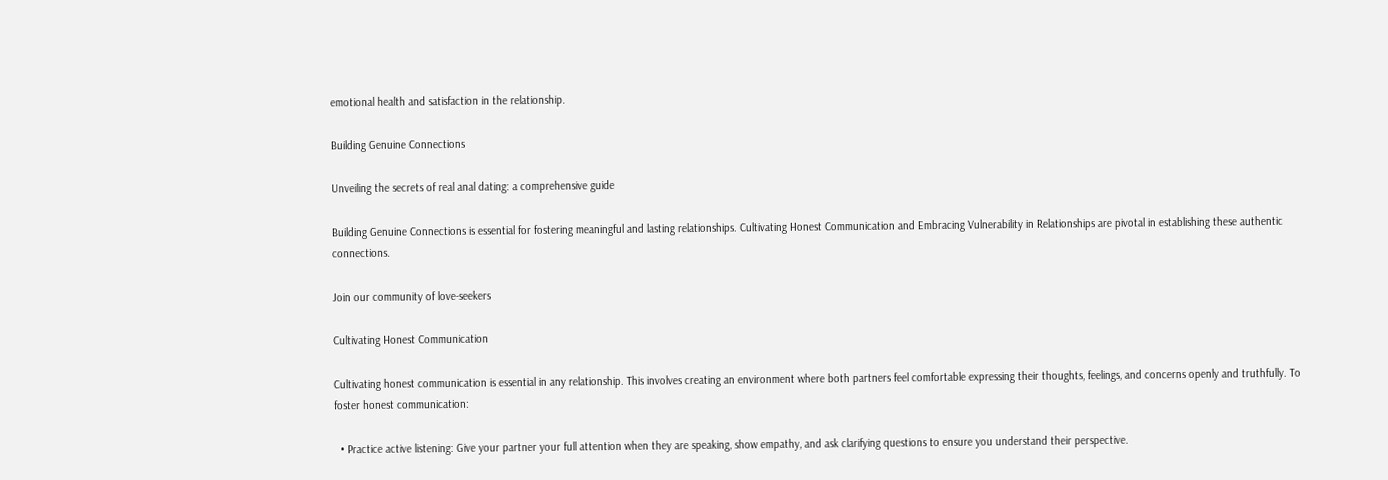emotional health and satisfaction in the relationship.

Building Genuine Connections

Unveiling the secrets of real anal dating: a comprehensive guide

Building Genuine Connections is essential for fostering meaningful and lasting relationships. Cultivating Honest Communication and Embracing Vulnerability in Relationships are pivotal in establishing these authentic connections.

Join our community of love-seekers

Cultivating Honest Communication

Cultivating honest communication is essential in any relationship. This involves creating an environment where both partners feel comfortable expressing their thoughts, feelings, and concerns openly and truthfully. To foster honest communication:

  • Practice active listening: Give your partner your full attention when they are speaking, show empathy, and ask clarifying questions to ensure you understand their perspective.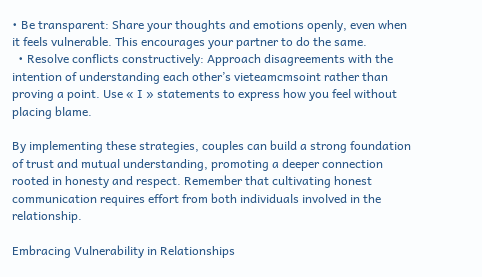• Be transparent: Share your thoughts and emotions openly, even when it feels vulnerable. This encourages your partner to do the same.
  • Resolve conflicts constructively: Approach disagreements with the intention of understanding each other’s vieteamcmsoint rather than proving a point. Use « I » statements to express how you feel without placing blame.

By implementing these strategies, couples can build a strong foundation of trust and mutual understanding, promoting a deeper connection rooted in honesty and respect. Remember that cultivating honest communication requires effort from both individuals involved in the relationship.

Embracing Vulnerability in Relationships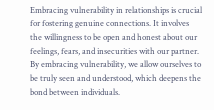Embracing vulnerability in relationships is crucial for fostering genuine connections. It involves the willingness to be open and honest about our feelings, fears, and insecurities with our partner. By embracing vulnerability, we allow ourselves to be truly seen and understood, which deepens the bond between individuals.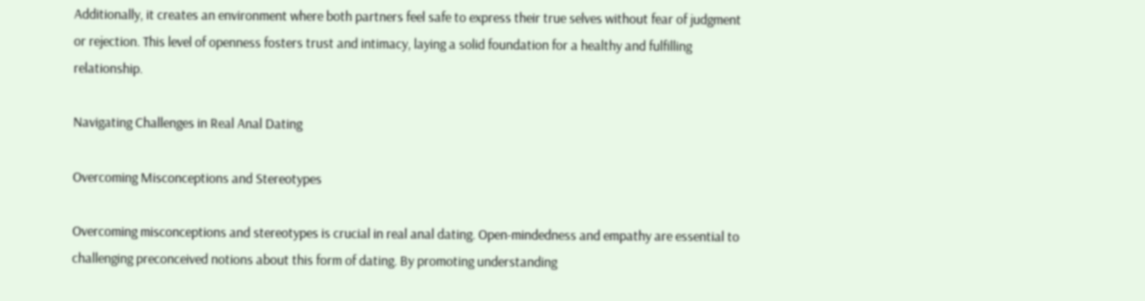Additionally, it creates an environment where both partners feel safe to express their true selves without fear of judgment or rejection. This level of openness fosters trust and intimacy, laying a solid foundation for a healthy and fulfilling relationship.

Navigating Challenges in Real Anal Dating

Overcoming Misconceptions and Stereotypes

Overcoming misconceptions and stereotypes is crucial in real anal dating. Open-mindedness and empathy are essential to challenging preconceived notions about this form of dating. By promoting understanding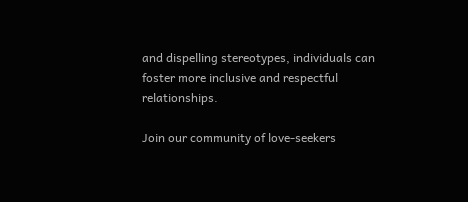and dispelling stereotypes, individuals can foster more inclusive and respectful relationships.

Join our community of love-seekers